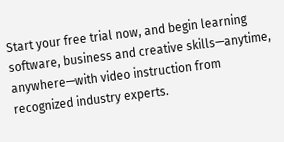Start your free trial now, and begin learning software, business and creative skills—anytime, anywhere—with video instruction from recognized industry experts.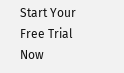Start Your Free Trial Now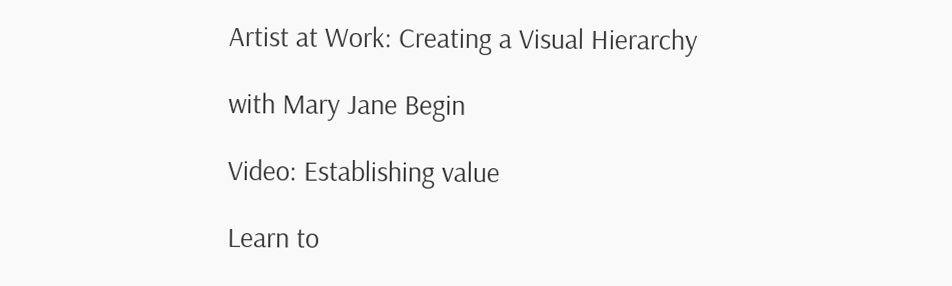Artist at Work: Creating a Visual Hierarchy

with Mary Jane Begin

Video: Establishing value

Learn to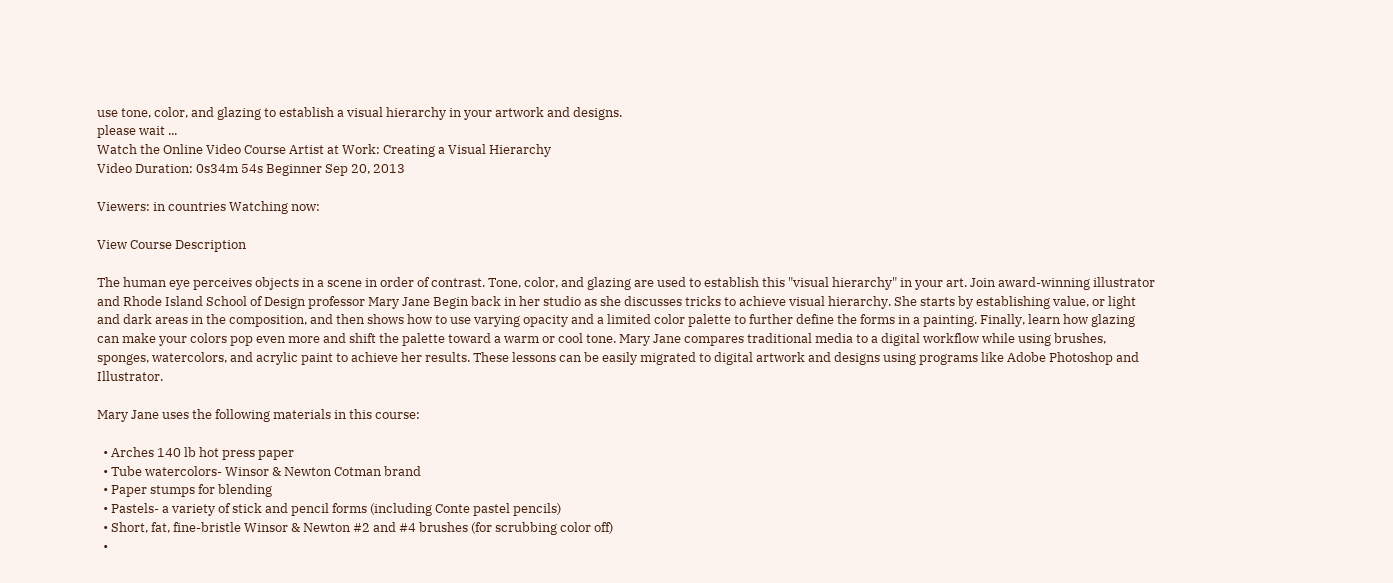use tone, color, and glazing to establish a visual hierarchy in your artwork and designs.
please wait ...
Watch the Online Video Course Artist at Work: Creating a Visual Hierarchy
Video Duration: 0s34m 54s Beginner Sep 20, 2013

Viewers: in countries Watching now:

View Course Description

The human eye perceives objects in a scene in order of contrast. Tone, color, and glazing are used to establish this "visual hierarchy" in your art. Join award-winning illustrator and Rhode Island School of Design professor Mary Jane Begin back in her studio as she discusses tricks to achieve visual hierarchy. She starts by establishing value, or light and dark areas in the composition, and then shows how to use varying opacity and a limited color palette to further define the forms in a painting. Finally, learn how glazing can make your colors pop even more and shift the palette toward a warm or cool tone. Mary Jane compares traditional media to a digital workflow while using brushes, sponges, watercolors, and acrylic paint to achieve her results. These lessons can be easily migrated to digital artwork and designs using programs like Adobe Photoshop and Illustrator.

Mary Jane uses the following materials in this course:

  • Arches 140 lb hot press paper
  • Tube watercolors- Winsor & Newton Cotman brand
  • Paper stumps for blending
  • Pastels- a variety of stick and pencil forms (including Conte pastel pencils)
  • Short, fat, fine-bristle Winsor & Newton #2 and #4 brushes (for scrubbing color off)
  •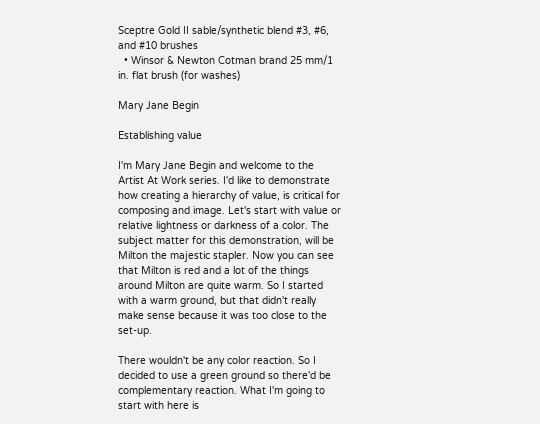Sceptre Gold II sable/synthetic blend #3, #6, and #10 brushes
  • Winsor & Newton Cotman brand 25 mm/1 in. flat brush (for washes)

Mary Jane Begin

Establishing value

I'm Mary Jane Begin and welcome to the Artist At Work series. I'd like to demonstrate how creating a hierarchy of value, is critical for composing and image. Let's start with value or relative lightness or darkness of a color. The subject matter for this demonstration, will be Milton the majestic stapler. Now you can see that Milton is red and a lot of the things around Milton are quite warm. So I started with a warm ground, but that didn't really make sense because it was too close to the set-up.

There wouldn't be any color reaction. So I decided to use a green ground so there'd be complementary reaction. What I'm going to start with here is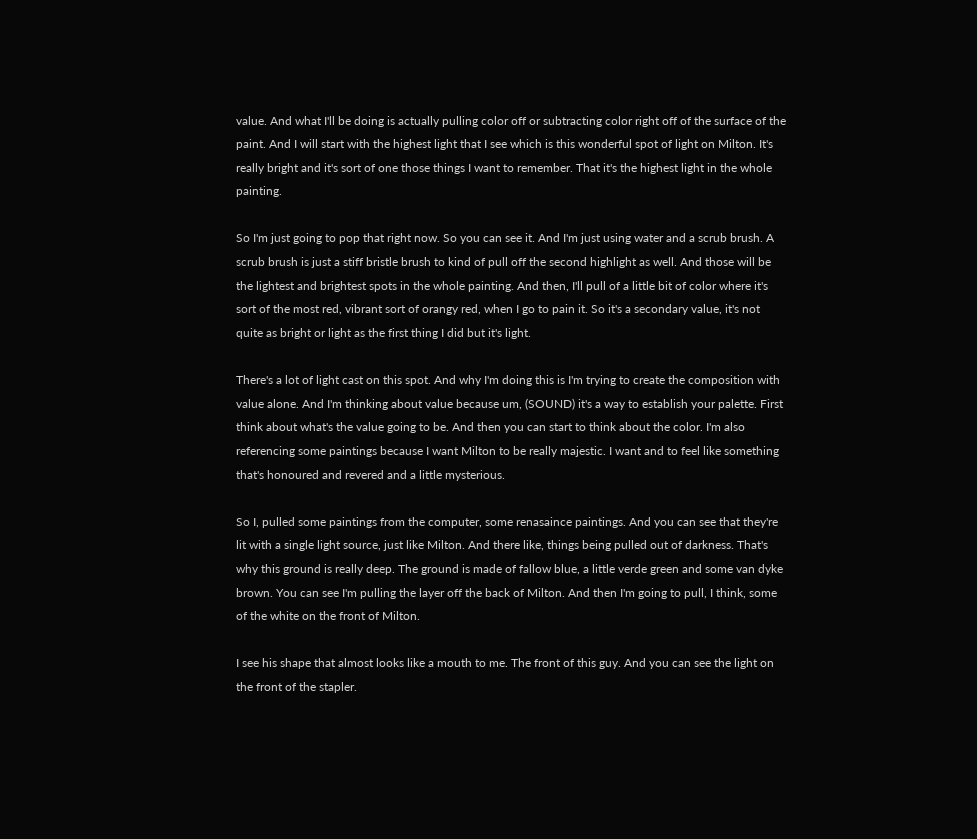value. And what I'll be doing is actually pulling color off or subtracting color right off of the surface of the paint. And I will start with the highest light that I see which is this wonderful spot of light on Milton. It's really bright and it's sort of one those things I want to remember. That it's the highest light in the whole painting.

So I'm just going to pop that right now. So you can see it. And I'm just using water and a scrub brush. A scrub brush is just a stiff bristle brush to kind of pull off the second highlight as well. And those will be the lightest and brightest spots in the whole painting. And then, I'll pull of a little bit of color where it's sort of the most red, vibrant sort of orangy red, when I go to pain it. So it's a secondary value, it's not quite as bright or light as the first thing I did but it's light.

There's a lot of light cast on this spot. And why I'm doing this is I'm trying to create the composition with value alone. And I'm thinking about value because um, (SOUND) it's a way to establish your palette. First think about what's the value going to be. And then you can start to think about the color. I'm also referencing some paintings because I want Milton to be really majestic. I want and to feel like something that's honoured and revered and a little mysterious.

So I, pulled some paintings from the computer, some renasaince paintings. And you can see that they're lit with a single light source, just like Milton. And there like, things being pulled out of darkness. That's why this ground is really deep. The ground is made of fallow blue, a little verde green and some van dyke brown. You can see I'm pulling the layer off the back of Milton. And then I'm going to pull, I think, some of the white on the front of Milton.

I see his shape that almost looks like a mouth to me. The front of this guy. And you can see the light on the front of the stapler.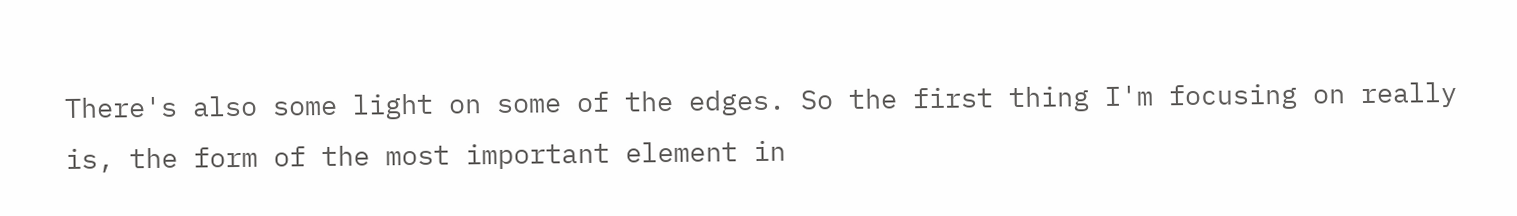There's also some light on some of the edges. So the first thing I'm focusing on really is, the form of the most important element in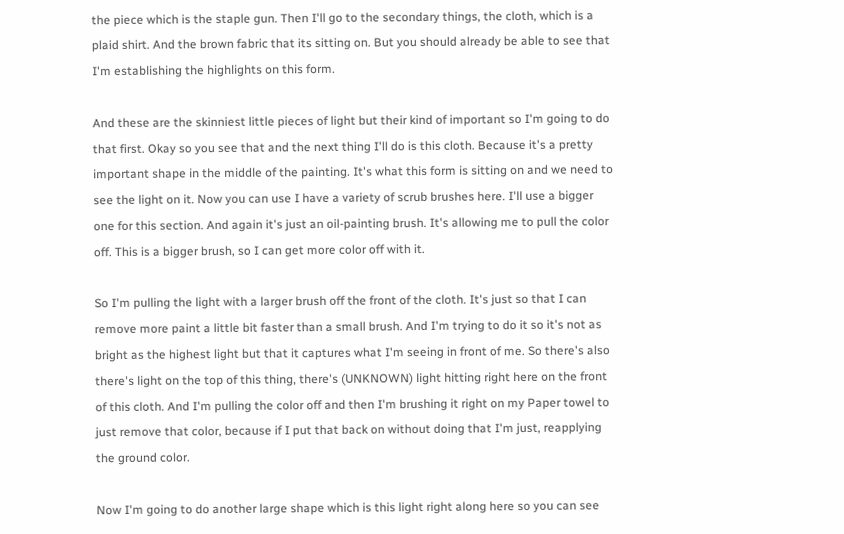the piece which is the staple gun. Then I'll go to the secondary things, the cloth, which is a plaid shirt. And the brown fabric that its sitting on. But you should already be able to see that I'm establishing the highlights on this form.

And these are the skinniest little pieces of light but their kind of important so I'm going to do that first. Okay so you see that and the next thing I'll do is this cloth. Because it's a pretty important shape in the middle of the painting. It's what this form is sitting on and we need to see the light on it. Now you can use I have a variety of scrub brushes here. I'll use a bigger one for this section. And again it's just an oil-painting brush. It's allowing me to pull the color off. This is a bigger brush, so I can get more color off with it.

So I'm pulling the light with a larger brush off the front of the cloth. It's just so that I can remove more paint a little bit faster than a small brush. And I'm trying to do it so it's not as bright as the highest light but that it captures what I'm seeing in front of me. So there's also there's light on the top of this thing, there's (UNKNOWN) light hitting right here on the front of this cloth. And I'm pulling the color off and then I'm brushing it right on my Paper towel to just remove that color, because if I put that back on without doing that I'm just, reapplying the ground color.

Now I'm going to do another large shape which is this light right along here so you can see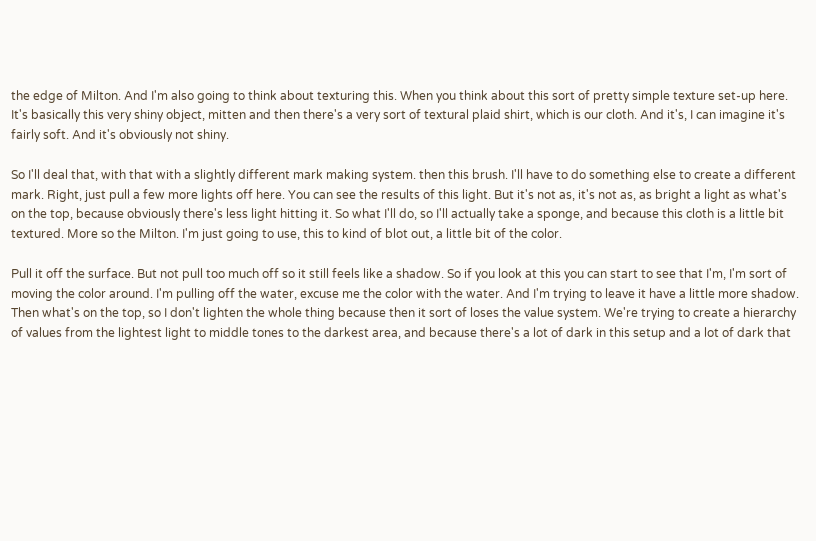the edge of Milton. And I'm also going to think about texturing this. When you think about this sort of pretty simple texture set-up here. It's basically this very shiny object, mitten and then there's a very sort of textural plaid shirt, which is our cloth. And it's, I can imagine it's fairly soft. And it's obviously not shiny.

So I'll deal that, with that with a slightly different mark making system. then this brush. I'll have to do something else to create a different mark. Right, just pull a few more lights off here. You can see the results of this light. But it's not as, it's not as, as bright a light as what's on the top, because obviously there's less light hitting it. So what I'll do, so I'll actually take a sponge, and because this cloth is a little bit textured. More so the Milton. I'm just going to use, this to kind of blot out, a little bit of the color.

Pull it off the surface. But not pull too much off so it still feels like a shadow. So if you look at this you can start to see that I'm, I'm sort of moving the color around. I'm pulling off the water, excuse me the color with the water. And I'm trying to leave it have a little more shadow. Then what's on the top, so I don't lighten the whole thing because then it sort of loses the value system. We're trying to create a hierarchy of values from the lightest light to middle tones to the darkest area, and because there's a lot of dark in this setup and a lot of dark that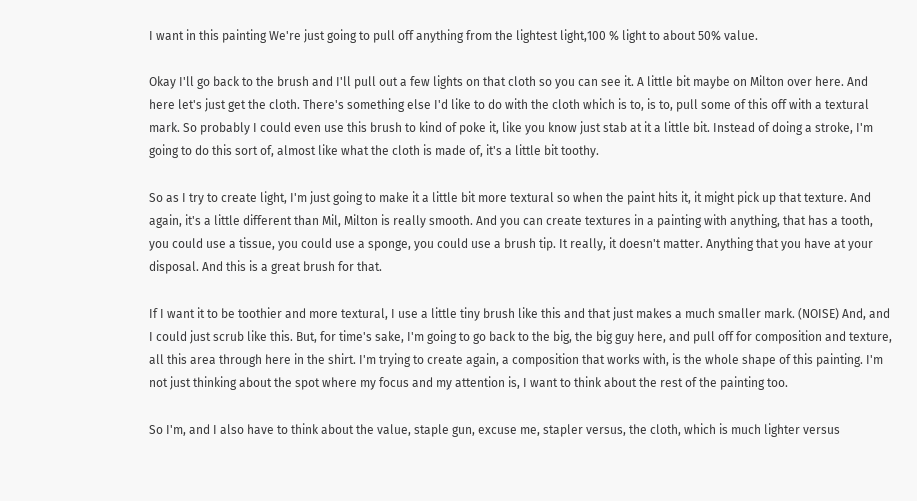I want in this painting We're just going to pull off anything from the lightest light,100 % light to about 50% value.

Okay I'll go back to the brush and I'll pull out a few lights on that cloth so you can see it. A little bit maybe on Milton over here. And here let's just get the cloth. There's something else I'd like to do with the cloth which is to, is to, pull some of this off with a textural mark. So probably I could even use this brush to kind of poke it, like you know just stab at it a little bit. Instead of doing a stroke, I'm going to do this sort of, almost like what the cloth is made of, it's a little bit toothy.

So as I try to create light, I'm just going to make it a little bit more textural so when the paint hits it, it might pick up that texture. And again, it's a little different than Mil, Milton is really smooth. And you can create textures in a painting with anything, that has a tooth, you could use a tissue, you could use a sponge, you could use a brush tip. It really, it doesn't matter. Anything that you have at your disposal. And this is a great brush for that.

If I want it to be toothier and more textural, I use a little tiny brush like this and that just makes a much smaller mark. (NOISE) And, and I could just scrub like this. But, for time's sake, I'm going to go back to the big, the big guy here, and pull off for composition and texture, all this area through here in the shirt. I'm trying to create again, a composition that works with, is the whole shape of this painting. I'm not just thinking about the spot where my focus and my attention is, I want to think about the rest of the painting too.

So I'm, and I also have to think about the value, staple gun, excuse me, stapler versus, the cloth, which is much lighter versus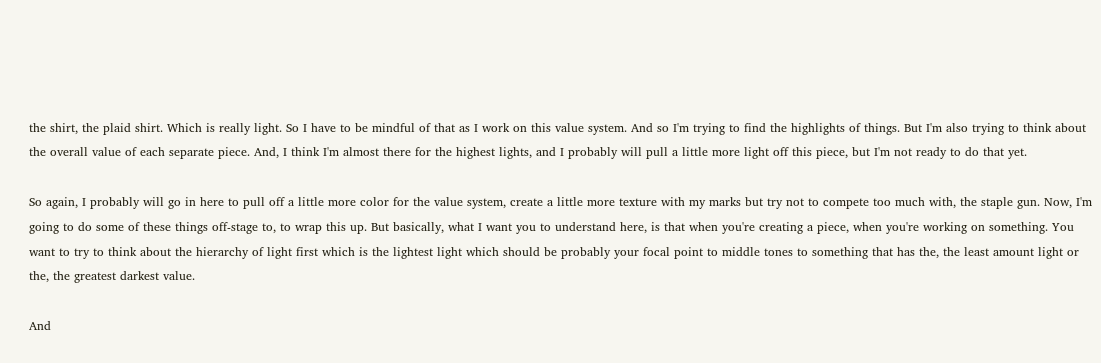the shirt, the plaid shirt. Which is really light. So I have to be mindful of that as I work on this value system. And so I'm trying to find the highlights of things. But I'm also trying to think about the overall value of each separate piece. And, I think I'm almost there for the highest lights, and I probably will pull a little more light off this piece, but I'm not ready to do that yet.

So again, I probably will go in here to pull off a little more color for the value system, create a little more texture with my marks but try not to compete too much with, the staple gun. Now, I'm going to do some of these things off-stage to, to wrap this up. But basically, what I want you to understand here, is that when you're creating a piece, when you're working on something. You want to try to think about the hierarchy of light first which is the lightest light which should be probably your focal point to middle tones to something that has the, the least amount light or the, the greatest darkest value.

And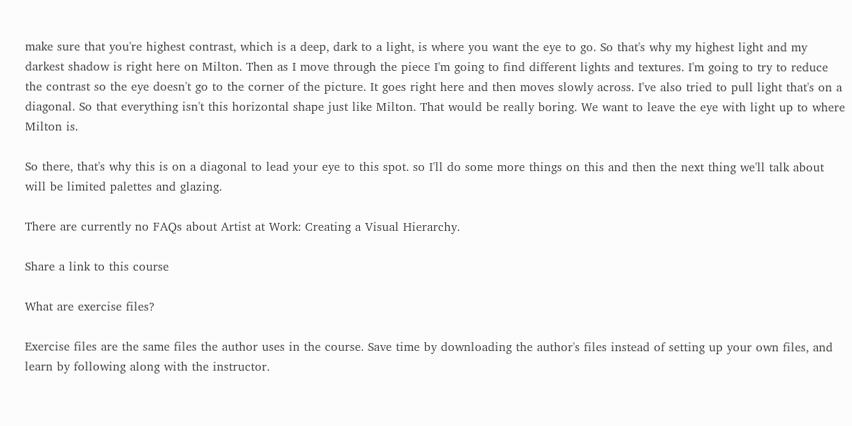make sure that you're highest contrast, which is a deep, dark to a light, is where you want the eye to go. So that's why my highest light and my darkest shadow is right here on Milton. Then as I move through the piece I'm going to find different lights and textures. I'm going to try to reduce the contrast so the eye doesn't go to the corner of the picture. It goes right here and then moves slowly across. I've also tried to pull light that's on a diagonal. So that everything isn't this horizontal shape just like Milton. That would be really boring. We want to leave the eye with light up to where Milton is.

So there, that's why this is on a diagonal to lead your eye to this spot. so I'll do some more things on this and then the next thing we'll talk about will be limited palettes and glazing.

There are currently no FAQs about Artist at Work: Creating a Visual Hierarchy.

Share a link to this course

What are exercise files?

Exercise files are the same files the author uses in the course. Save time by downloading the author's files instead of setting up your own files, and learn by following along with the instructor.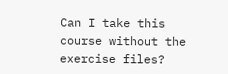Can I take this course without the exercise files?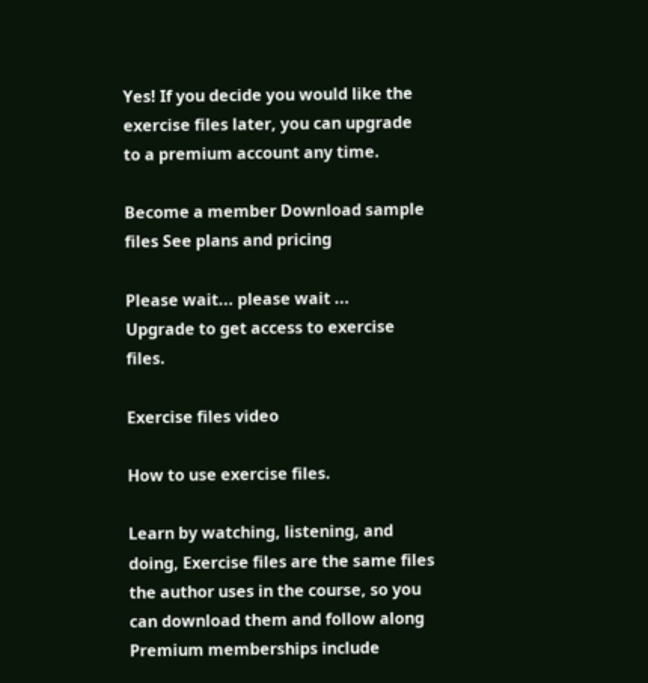Yes! If you decide you would like the exercise files later, you can upgrade to a premium account any time.

Become a member Download sample files See plans and pricing

Please wait... please wait ...
Upgrade to get access to exercise files.

Exercise files video

How to use exercise files.

Learn by watching, listening, and doing, Exercise files are the same files the author uses in the course, so you can download them and follow along Premium memberships include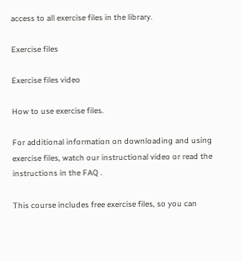access to all exercise files in the library.

Exercise files

Exercise files video

How to use exercise files.

For additional information on downloading and using exercise files, watch our instructional video or read the instructions in the FAQ .

This course includes free exercise files, so you can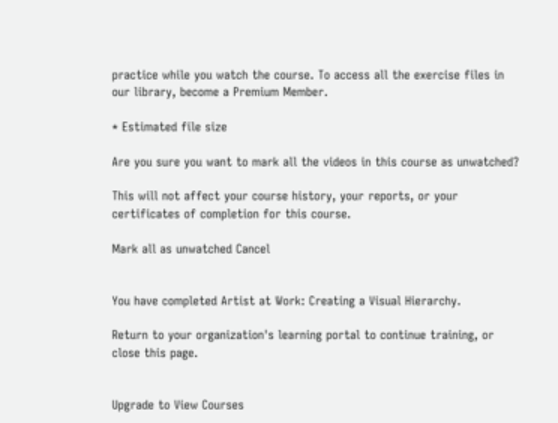practice while you watch the course. To access all the exercise files in our library, become a Premium Member.

* Estimated file size

Are you sure you want to mark all the videos in this course as unwatched?

This will not affect your course history, your reports, or your certificates of completion for this course.

Mark all as unwatched Cancel


You have completed Artist at Work: Creating a Visual Hierarchy.

Return to your organization's learning portal to continue training, or close this page.


Upgrade to View Courses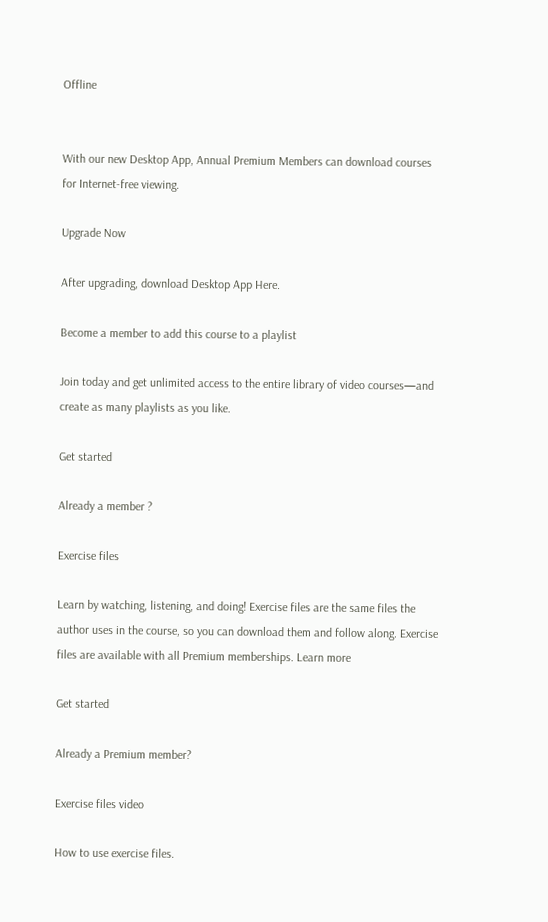Offline


With our new Desktop App, Annual Premium Members can download courses for Internet-free viewing.

Upgrade Now

After upgrading, download Desktop App Here.

Become a member to add this course to a playlist

Join today and get unlimited access to the entire library of video courses—and create as many playlists as you like.

Get started

Already a member ?

Exercise files

Learn by watching, listening, and doing! Exercise files are the same files the author uses in the course, so you can download them and follow along. Exercise files are available with all Premium memberships. Learn more

Get started

Already a Premium member?

Exercise files video

How to use exercise files.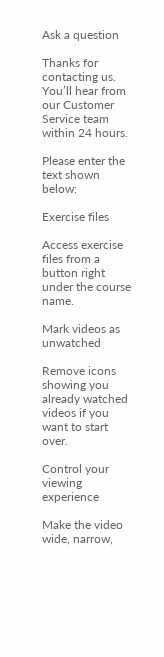Ask a question

Thanks for contacting us.
You’ll hear from our Customer Service team within 24 hours.

Please enter the text shown below:

Exercise files

Access exercise files from a button right under the course name.

Mark videos as unwatched

Remove icons showing you already watched videos if you want to start over.

Control your viewing experience

Make the video wide, narrow,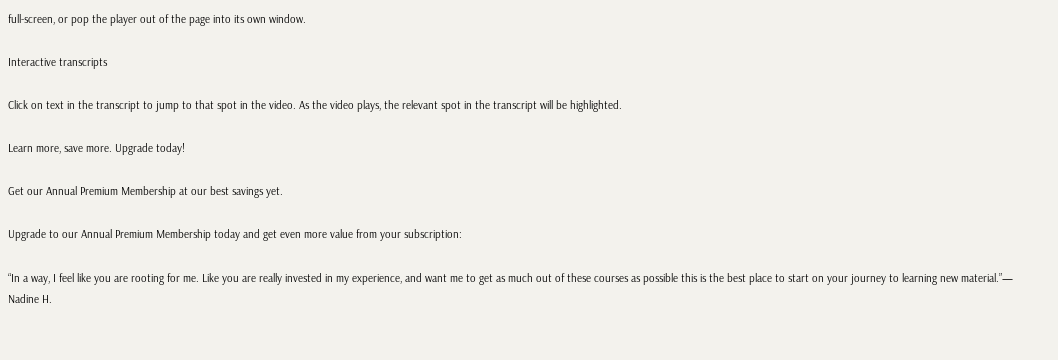full-screen, or pop the player out of the page into its own window.

Interactive transcripts

Click on text in the transcript to jump to that spot in the video. As the video plays, the relevant spot in the transcript will be highlighted.

Learn more, save more. Upgrade today!

Get our Annual Premium Membership at our best savings yet.

Upgrade to our Annual Premium Membership today and get even more value from your subscription:

“In a way, I feel like you are rooting for me. Like you are really invested in my experience, and want me to get as much out of these courses as possible this is the best place to start on your journey to learning new material.”— Nadine H.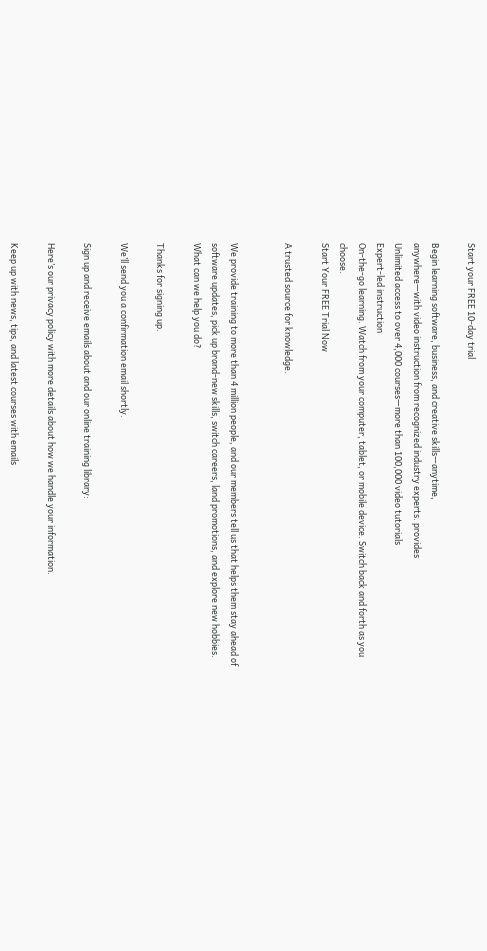Start your FREE 10-day trial

Begin learning software, business, and creative skills—anytime,
anywhere—with video instruction from recognized industry experts. provides
Unlimited access to over 4,000 courses—more than 100,000 video tutorials
Expert-led instruction
On-the-go learning. Watch from your computer, tablet, or mobile device. Switch back and forth as you choose.
Start Your FREE Trial Now

A trusted source for knowledge.


We provide training to more than 4 million people, and our members tell us that helps them stay ahead of software updates, pick up brand-new skills, switch careers, land promotions, and explore new hobbies. What can we help you do?

Thanks for signing up.

We’ll send you a confirmation email shortly.

Sign up and receive emails about and our online training library:

Here’s our privacy policy with more details about how we handle your information.

Keep up with news, tips, and latest courses with emails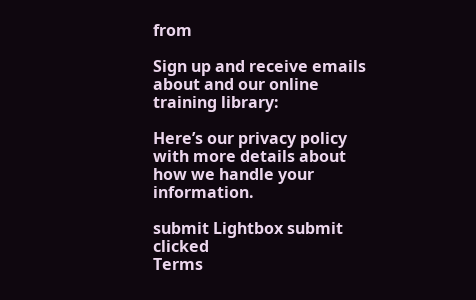from

Sign up and receive emails about and our online training library:

Here’s our privacy policy with more details about how we handle your information.

submit Lightbox submit clicked
Terms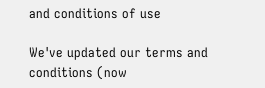and conditions of use

We've updated our terms and conditions (now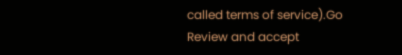called terms of service).Go
Review and accept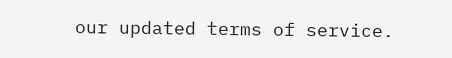our updated terms of service.